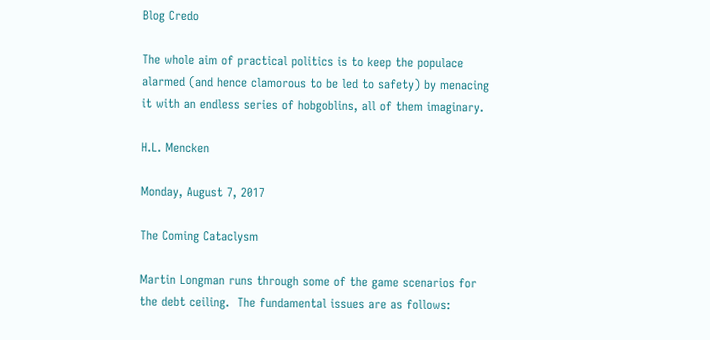Blog Credo

The whole aim of practical politics is to keep the populace alarmed (and hence clamorous to be led to safety) by menacing it with an endless series of hobgoblins, all of them imaginary.

H.L. Mencken

Monday, August 7, 2017

The Coming Cataclysm

Martin Longman runs through some of the game scenarios for the debt ceiling.  The fundamental issues are as follows: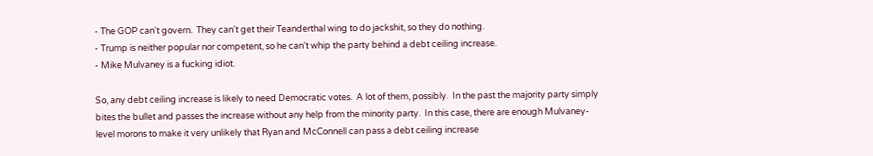- The GOP can't govern.  They can't get their Teanderthal wing to do jackshit, so they do nothing.
- Trump is neither popular nor competent, so he can't whip the party behind a debt ceiling increase.
- Mike Mulvaney is a fucking idiot.

So, any debt ceiling increase is likely to need Democratic votes.  A lot of them, possibly.  In the past the majority party simply bites the bullet and passes the increase without any help from the minority party.  In this case, there are enough Mulvaney-level morons to make it very unlikely that Ryan and McConnell can pass a debt ceiling increase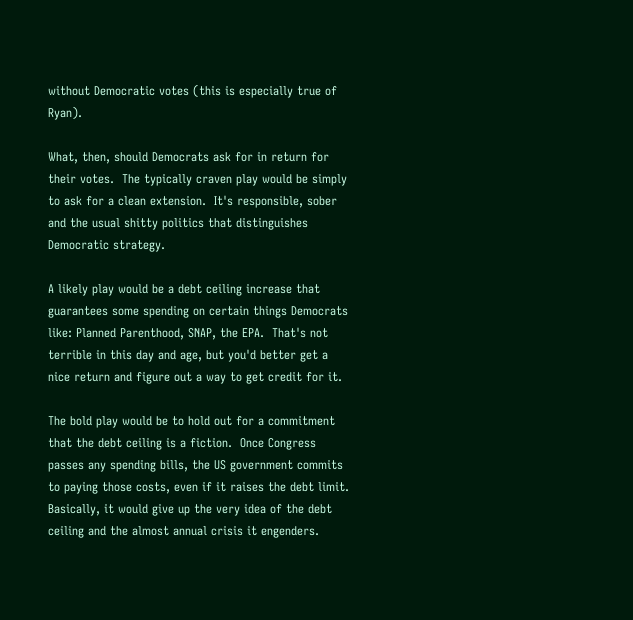without Democratic votes (this is especially true of Ryan).

What, then, should Democrats ask for in return for their votes.  The typically craven play would be simply to ask for a clean extension.  It's responsible, sober and the usual shitty politics that distinguishes Democratic strategy.

A likely play would be a debt ceiling increase that guarantees some spending on certain things Democrats like: Planned Parenthood, SNAP, the EPA.  That's not terrible in this day and age, but you'd better get a nice return and figure out a way to get credit for it.

The bold play would be to hold out for a commitment that the debt ceiling is a fiction.  Once Congress passes any spending bills, the US government commits to paying those costs, even if it raises the debt limit.  Basically, it would give up the very idea of the debt ceiling and the almost annual crisis it engenders.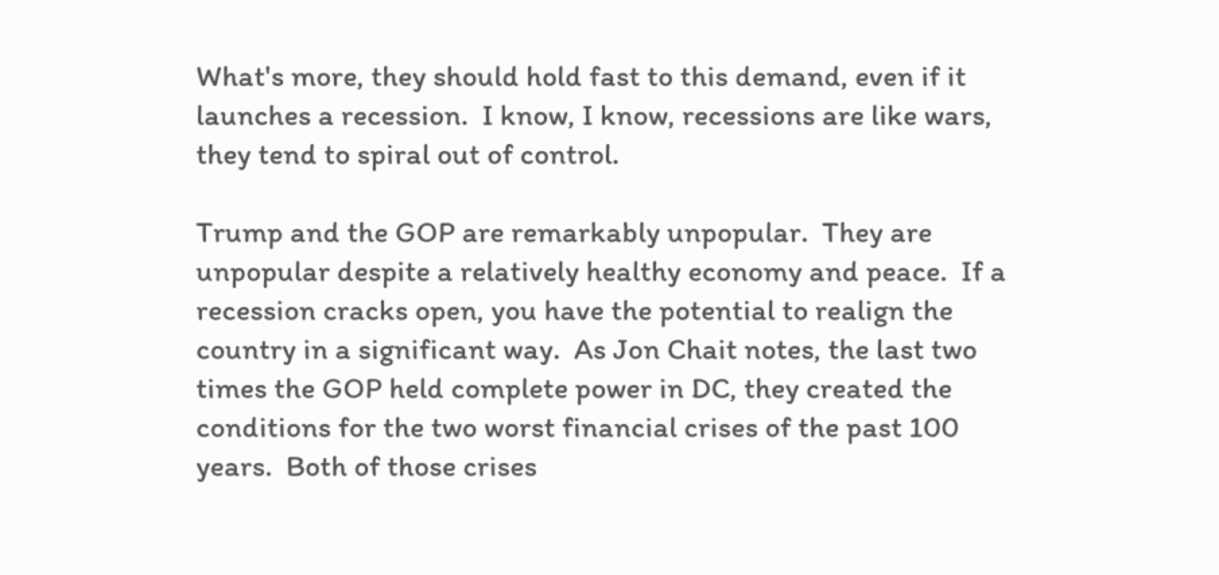What's more, they should hold fast to this demand, even if it launches a recession.  I know, I know, recessions are like wars, they tend to spiral out of control.

Trump and the GOP are remarkably unpopular.  They are unpopular despite a relatively healthy economy and peace.  If a recession cracks open, you have the potential to realign the country in a significant way.  As Jon Chait notes, the last two times the GOP held complete power in DC, they created the conditions for the two worst financial crises of the past 100 years.  Both of those crises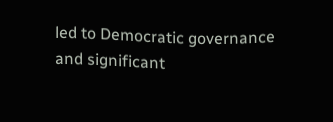led to Democratic governance and significant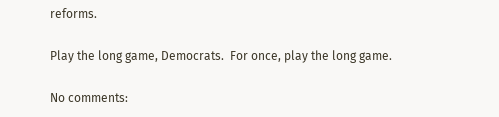reforms.

Play the long game, Democrats.  For once, play the long game.

No comments: